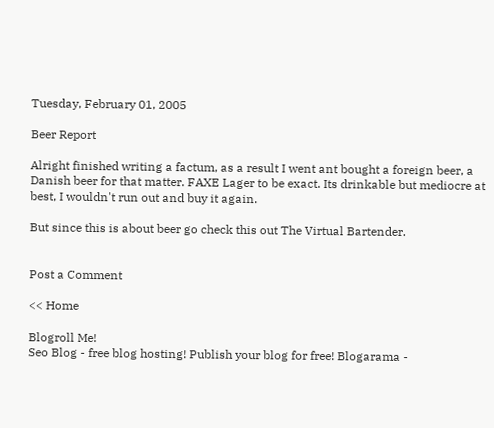Tuesday, February 01, 2005

Beer Report

Alright finished writing a factum, as a result I went ant bought a foreign beer, a Danish beer for that matter. FAXE Lager to be exact. Its drinkable but mediocre at best, I wouldn't run out and buy it again.

But since this is about beer go check this out The Virtual Bartender.


Post a Comment

<< Home

Blogroll Me!
Seo Blog - free blog hosting! Publish your blog for free! Blogarama -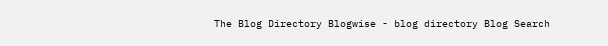The Blog Directory Blogwise - blog directory Blog Search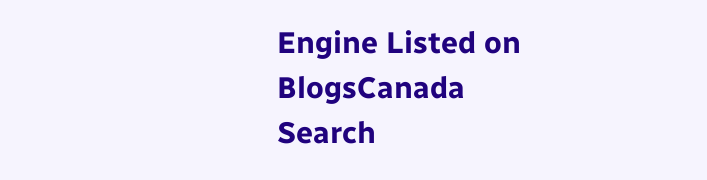Engine Listed on BlogsCanada
Search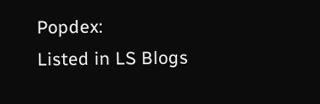Popdex:
Listed in LS Blogs